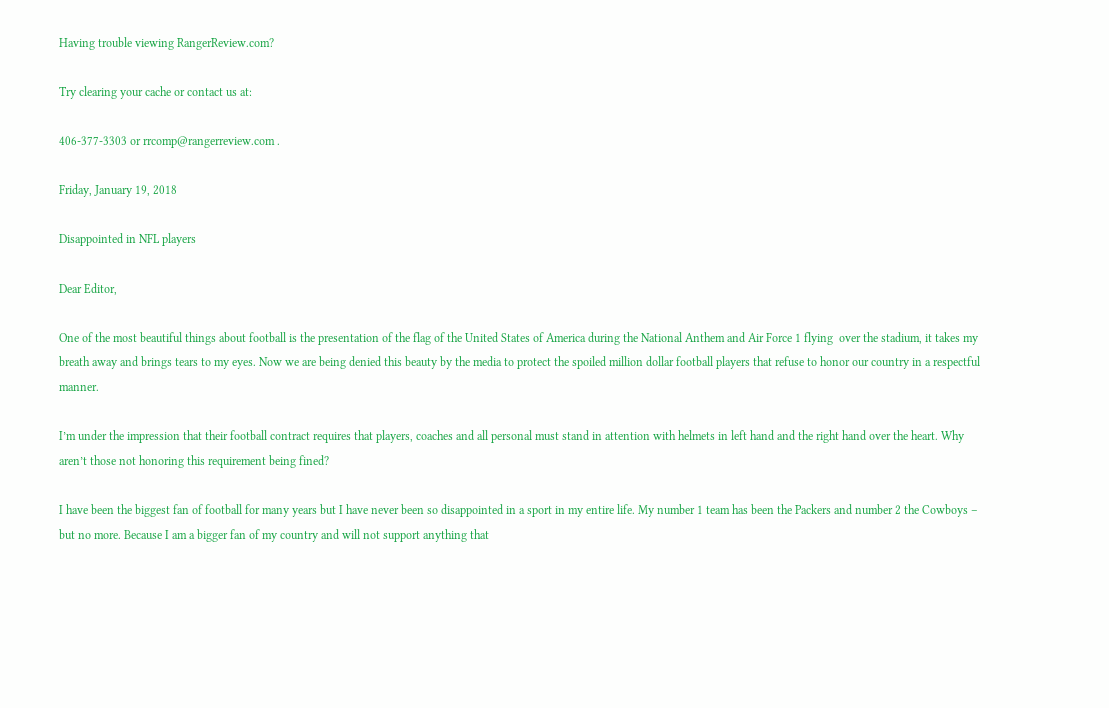Having trouble viewing RangerReview.com?

Try clearing your cache or contact us at:

406-377-3303 or rrcomp@rangerreview.com .

Friday, January 19, 2018

Disappointed in NFL players

Dear Editor,

One of the most beautiful things about football is the presentation of the flag of the United States of America during the National Anthem and Air Force 1 flying  over the stadium, it takes my breath away and brings tears to my eyes. Now we are being denied this beauty by the media to protect the spoiled million dollar football players that refuse to honor our country in a respectful manner.

I’m under the impression that their football contract requires that players, coaches and all personal must stand in attention with helmets in left hand and the right hand over the heart. Why aren’t those not honoring this requirement being fined?

I have been the biggest fan of football for many years but I have never been so disappointed in a sport in my entire life. My number 1 team has been the Packers and number 2 the Cowboys – but no more. Because I am a bigger fan of my country and will not support anything that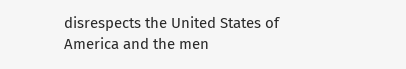disrespects the United States of America and the men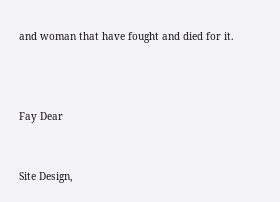and woman that have fought and died for it.



Fay Dear


Site Design,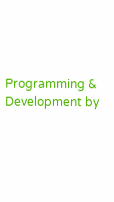Programming & Development by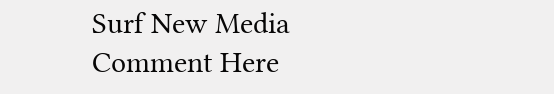Surf New Media
Comment Here